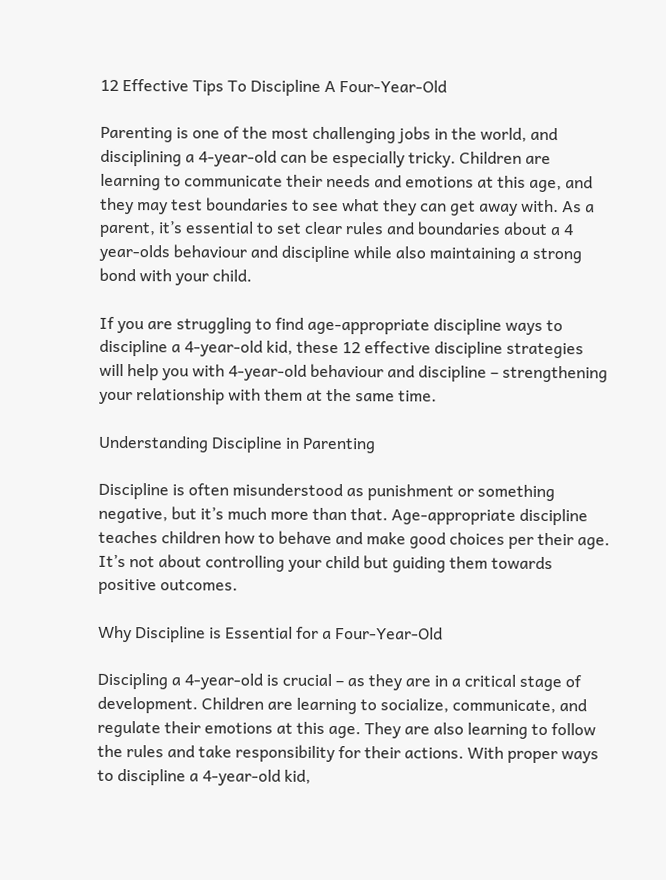12 Effective Tips To Discipline A Four-Year-Old

Parenting is one of the most challenging jobs in the world, and disciplining a 4-year-old can be especially tricky. Children are learning to communicate their needs and emotions at this age, and they may test boundaries to see what they can get away with. As a parent, it’s essential to set clear rules and boundaries about a 4 year-olds behaviour and discipline while also maintaining a strong bond with your child.

If you are struggling to find age-appropriate discipline ways to discipline a 4-year-old kid, these 12 effective discipline strategies will help you with 4-year-old behaviour and discipline – strengthening your relationship with them at the same time.

Understanding Discipline in Parenting

Discipline is often misunderstood as punishment or something negative, but it’s much more than that. Age-appropriate discipline teaches children how to behave and make good choices per their age. It’s not about controlling your child but guiding them towards positive outcomes.

Why Discipline is Essential for a Four-Year-Old

Discipling a 4-year-old is crucial – as they are in a critical stage of development. Children are learning to socialize, communicate, and regulate their emotions at this age. They are also learning to follow the rules and take responsibility for their actions. With proper ways to discipline a 4-year-old kid,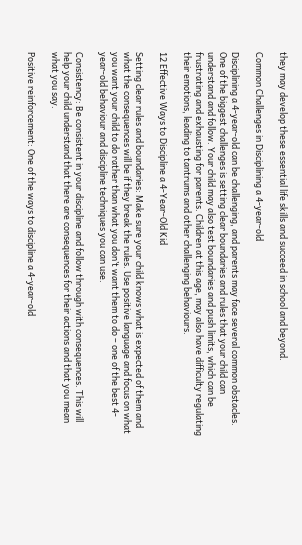they may develop these essential life skills and succeed in school and beyond.

Common Challenges in Disciplining a 4-year-old

Disciplining a 4-year-old can be challenging, and parents may face several common obstacles. One of the biggest challenges is setting clear boundaries and rules that your child can understand and follow. Your child may also test boundaries and push limits, which can be frustrating and exhausting for parents. Children at this age, may also have difficulty regulating their emotions, leading to tantrums and other challenging behaviours.

12 Effective Ways to Discipline a 4-Year-Old Kid

Setting clear rules and boundaries: Make sure your child knows what is expected of them and what the consequences will be if they break the rules. Use positive language and focus on what you want your child to do rather than what you don’t want them to do – one of the best 4-year-old behaviour and discipline techniques you can use.

Consistency: Be consistent in your discipline and follow through with consequences. This will help your child understand that there are consequences for their actions and that you mean what you say.

Positive reinforcement: One of the ways to discipline a 4-year-old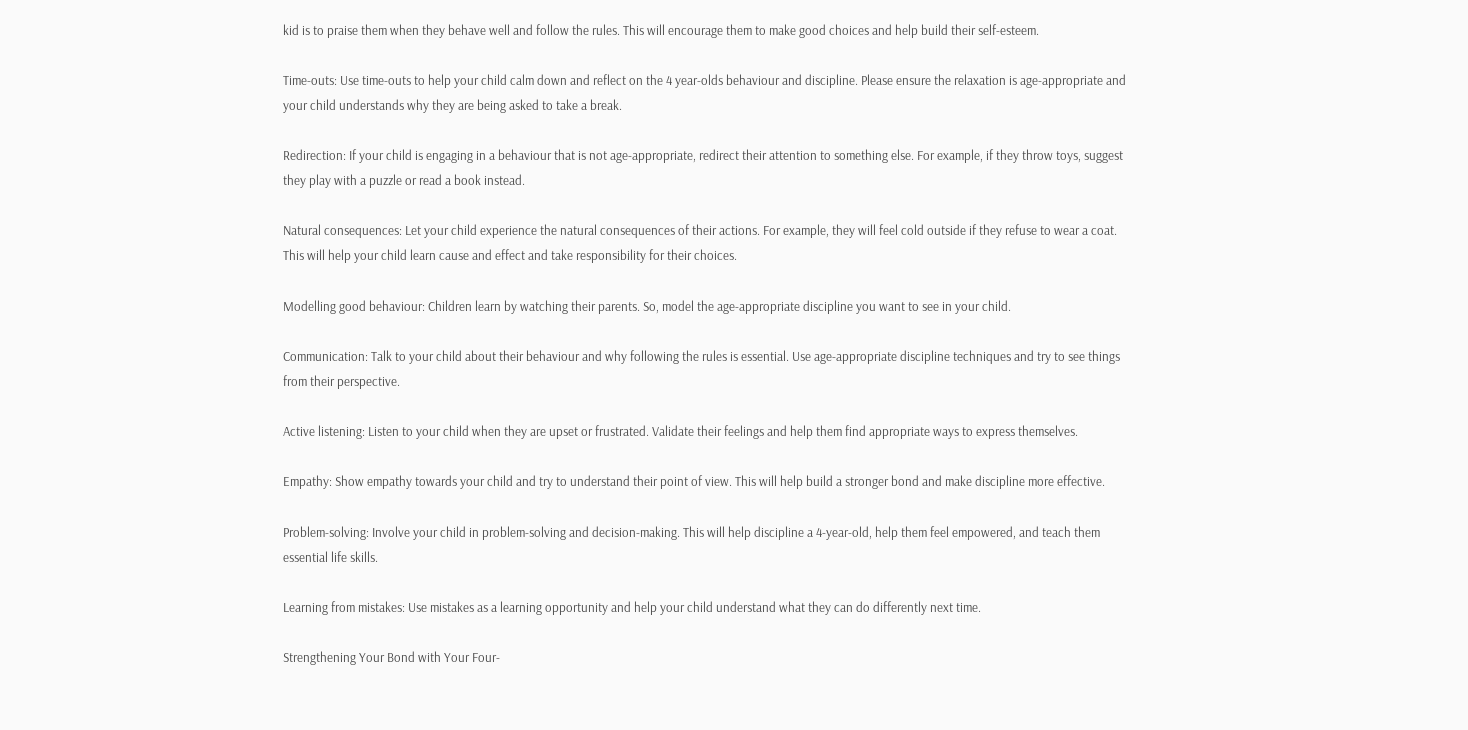kid is to praise them when they behave well and follow the rules. This will encourage them to make good choices and help build their self-esteem.

Time-outs: Use time-outs to help your child calm down and reflect on the 4 year-olds behaviour and discipline. Please ensure the relaxation is age-appropriate and your child understands why they are being asked to take a break.

Redirection: If your child is engaging in a behaviour that is not age-appropriate, redirect their attention to something else. For example, if they throw toys, suggest they play with a puzzle or read a book instead.

Natural consequences: Let your child experience the natural consequences of their actions. For example, they will feel cold outside if they refuse to wear a coat. This will help your child learn cause and effect and take responsibility for their choices.

Modelling good behaviour: Children learn by watching their parents. So, model the age-appropriate discipline you want to see in your child.

Communication: Talk to your child about their behaviour and why following the rules is essential. Use age-appropriate discipline techniques and try to see things from their perspective.

Active listening: Listen to your child when they are upset or frustrated. Validate their feelings and help them find appropriate ways to express themselves.

Empathy: Show empathy towards your child and try to understand their point of view. This will help build a stronger bond and make discipline more effective.

Problem-solving: Involve your child in problem-solving and decision-making. This will help discipline a 4-year-old, help them feel empowered, and teach them essential life skills.

Learning from mistakes: Use mistakes as a learning opportunity and help your child understand what they can do differently next time.

Strengthening Your Bond with Your Four-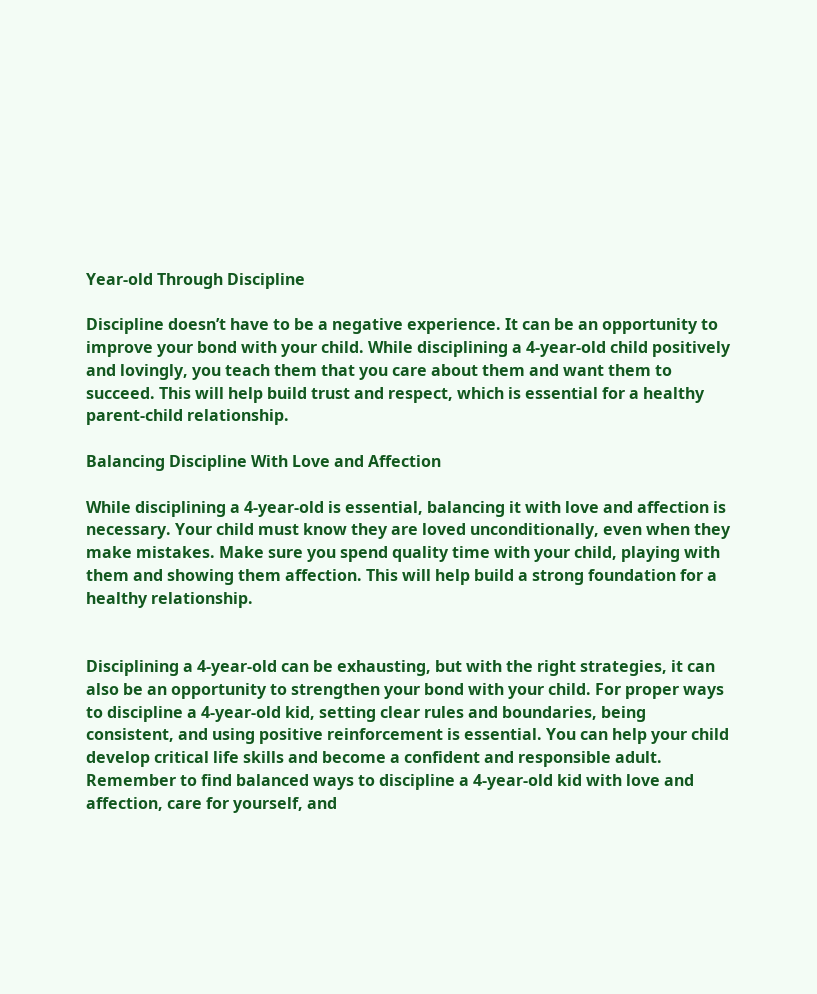Year-old Through Discipline

Discipline doesn’t have to be a negative experience. It can be an opportunity to improve your bond with your child. While disciplining a 4-year-old child positively and lovingly, you teach them that you care about them and want them to succeed. This will help build trust and respect, which is essential for a healthy parent-child relationship.

Balancing Discipline With Love and Affection

While disciplining a 4-year-old is essential, balancing it with love and affection is necessary. Your child must know they are loved unconditionally, even when they make mistakes. Make sure you spend quality time with your child, playing with them and showing them affection. This will help build a strong foundation for a healthy relationship.


Disciplining a 4-year-old can be exhausting, but with the right strategies, it can also be an opportunity to strengthen your bond with your child. For proper ways to discipline a 4-year-old kid, setting clear rules and boundaries, being consistent, and using positive reinforcement is essential. You can help your child develop critical life skills and become a confident and responsible adult. Remember to find balanced ways to discipline a 4-year-old kid with love and affection, care for yourself, and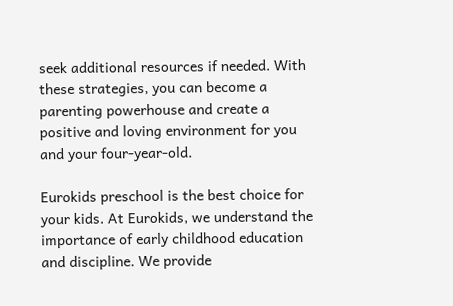seek additional resources if needed. With these strategies, you can become a parenting powerhouse and create a positive and loving environment for you and your four-year-old.

Eurokids preschool is the best choice for your kids. At Eurokids, we understand the importance of early childhood education and discipline. We provide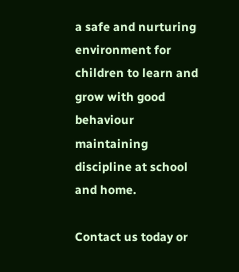a safe and nurturing environment for children to learn and grow with good behaviour maintaining discipline at school and home.

Contact us today or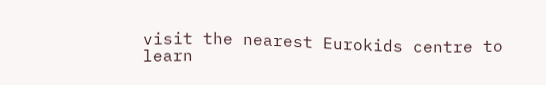visit the nearest Eurokids centre to learn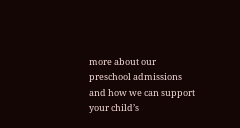more about our preschool admissions and how we can support your child’s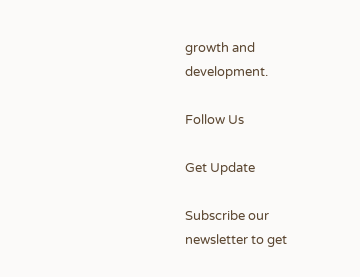growth and development.

Follow Us

Get Update

Subscribe our newsletter to get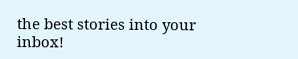the best stories into your inbox!